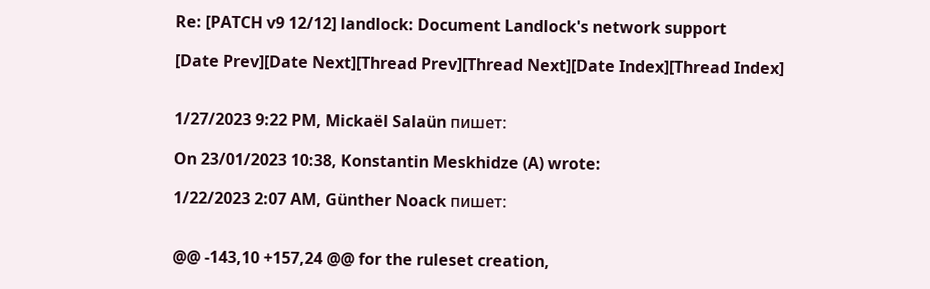Re: [PATCH v9 12/12] landlock: Document Landlock's network support

[Date Prev][Date Next][Thread Prev][Thread Next][Date Index][Thread Index]


1/27/2023 9:22 PM, Mickaël Salaün пишет:

On 23/01/2023 10:38, Konstantin Meskhidze (A) wrote:

1/22/2023 2:07 AM, Günther Noack пишет:


@@ -143,10 +157,24 @@ for the ruleset creation,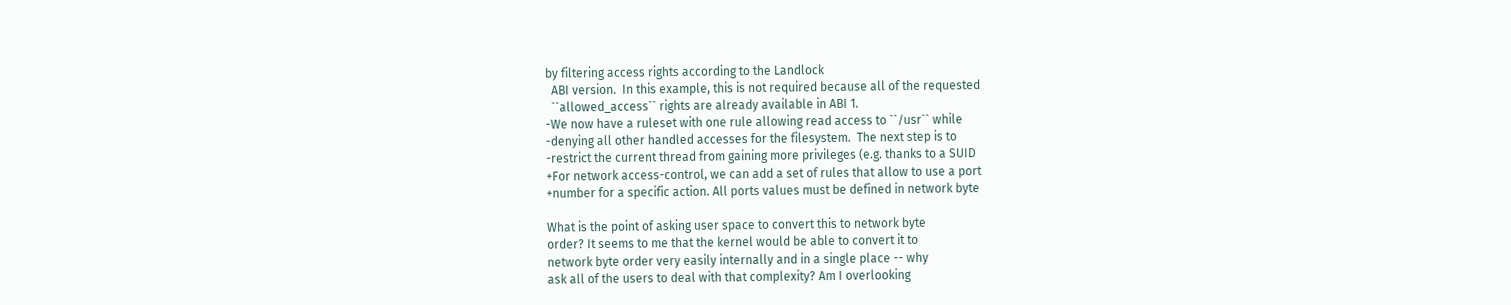by filtering access rights according to the Landlock
  ABI version.  In this example, this is not required because all of the requested
  ``allowed_access`` rights are already available in ABI 1.
-We now have a ruleset with one rule allowing read access to ``/usr`` while
-denying all other handled accesses for the filesystem.  The next step is to
-restrict the current thread from gaining more privileges (e.g. thanks to a SUID
+For network access-control, we can add a set of rules that allow to use a port
+number for a specific action. All ports values must be defined in network byte

What is the point of asking user space to convert this to network byte
order? It seems to me that the kernel would be able to convert it to
network byte order very easily internally and in a single place -- why
ask all of the users to deal with that complexity? Am I overlooking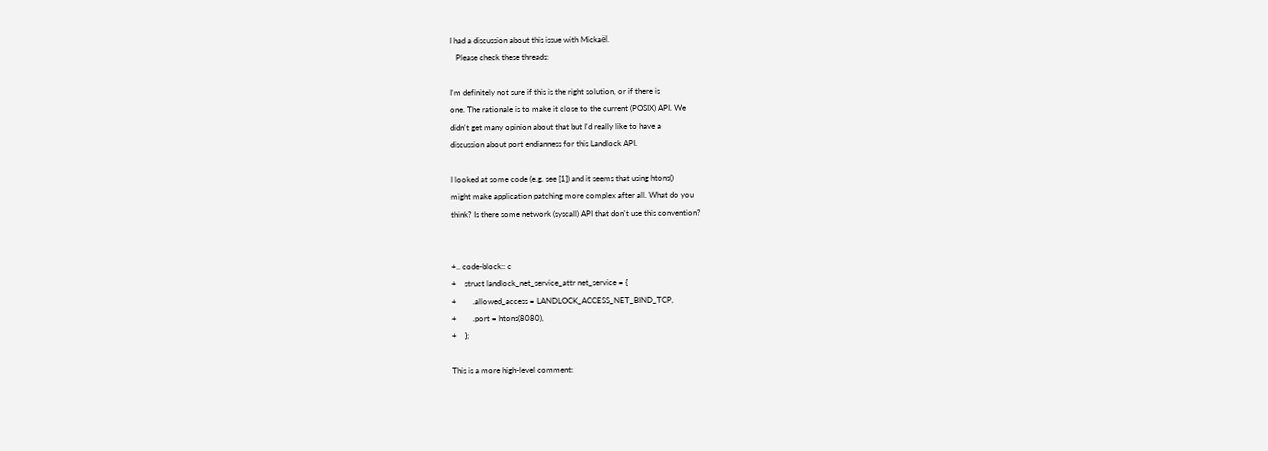I had a discussion about this issue with Mickaёl.
   Please check these threads:

I'm definitely not sure if this is the right solution, or if there is
one. The rationale is to make it close to the current (POSIX) API. We
didn't get many opinion about that but I'd really like to have a
discussion about port endianness for this Landlock API.

I looked at some code (e.g. see [1]) and it seems that using htons()
might make application patching more complex after all. What do you
think? Is there some network (syscall) API that don't use this convention?


+.. code-block:: c
+    struct landlock_net_service_attr net_service = {
+        .allowed_access = LANDLOCK_ACCESS_NET_BIND_TCP,
+        .port = htons(8080),
+    };

This is a more high-level comment: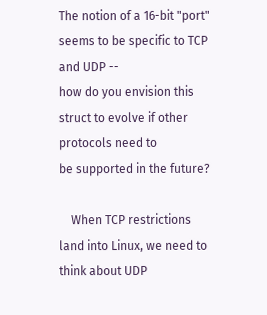The notion of a 16-bit "port" seems to be specific to TCP and UDP --
how do you envision this struct to evolve if other protocols need to
be supported in the future?

    When TCP restrictions land into Linux, we need to think about UDP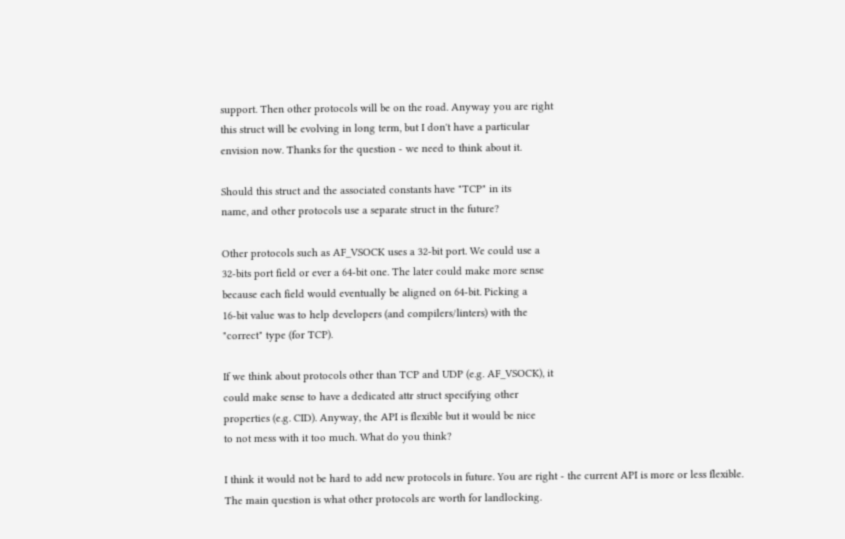support. Then other protocols will be on the road. Anyway you are right
this struct will be evolving in long term, but I don't have a particular
envision now. Thanks for the question - we need to think about it.

Should this struct and the associated constants have "TCP" in its
name, and other protocols use a separate struct in the future?

Other protocols such as AF_VSOCK uses a 32-bit port. We could use a
32-bits port field or ever a 64-bit one. The later could make more sense
because each field would eventually be aligned on 64-bit. Picking a
16-bit value was to help developers (and compilers/linters) with the
"correct" type (for TCP).

If we think about protocols other than TCP and UDP (e.g. AF_VSOCK), it
could make sense to have a dedicated attr struct specifying other
properties (e.g. CID). Anyway, the API is flexible but it would be nice
to not mess with it too much. What do you think?

I think it would not be hard to add new protocols in future. You are right - the current API is more or less flexible.
The main question is what other protocols are worth for landlocking.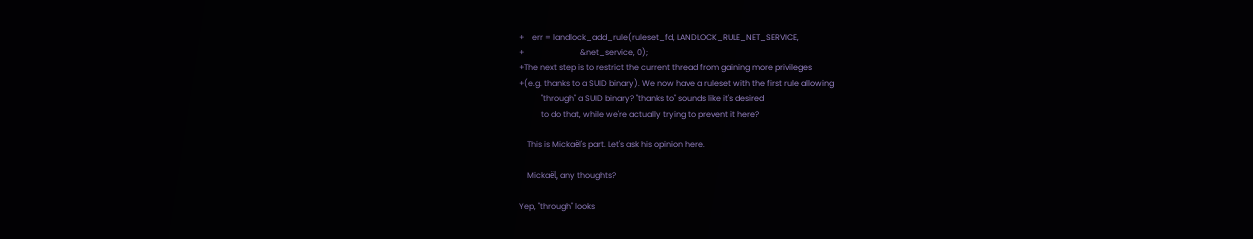+    err = landlock_add_rule(ruleset_fd, LANDLOCK_RULE_NET_SERVICE,
+                            &net_service, 0);
+The next step is to restrict the current thread from gaining more privileges
+(e.g. thanks to a SUID binary). We now have a ruleset with the first rule allowing
           "through" a SUID binary? "thanks to" sounds like it's desired
           to do that, while we're actually trying to prevent it here?

    This is Mickaёl's part. Let's ask his opinion here.

    Mickaёl, any thoughts?

Yep, "through" looks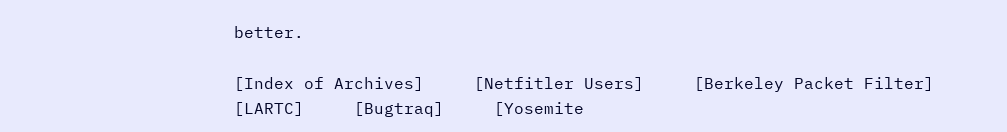better.

[Index of Archives]     [Netfitler Users]     [Berkeley Packet Filter]     [LARTC]     [Bugtraq]     [Yosemite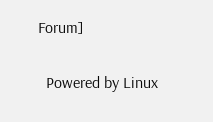Forum]

  Powered by Linux